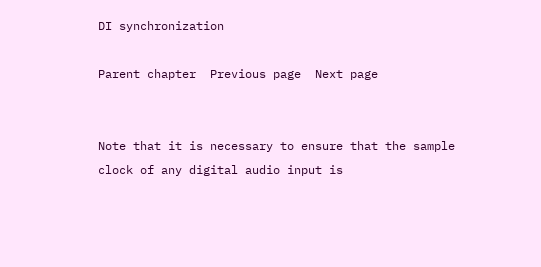DI synchronization

Parent chapter  Previous page  Next page


Note that it is necessary to ensure that the sample clock of any digital audio input is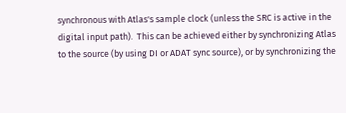synchronous with Atlas's sample clock (unless the SRC is active in the digital input path).  This can be achieved either by synchronizing Atlas to the source (by using DI or ADAT sync source), or by synchronizing the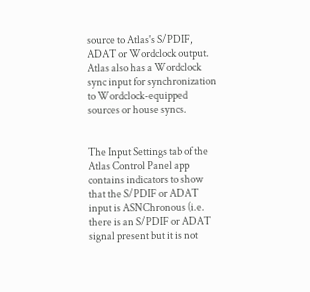source to Atlas's S/PDIF, ADAT or Wordclock output.  Atlas also has a Wordclock sync input for synchronization to Wordclock-equipped sources or house syncs.


The Input Settings tab of the Atlas Control Panel app contains indicators to show that the S/PDIF or ADAT input is ASNChronous (i.e. there is an S/PDIF or ADAT signal present but it is not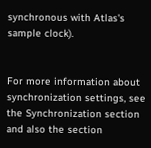synchronous with Atlas's sample clock).


For more information about synchronization settings, see the Synchronization section and also the section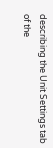describing the Unit Settings tab of the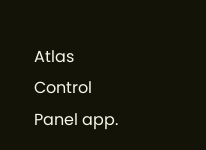Atlas Control Panel app.